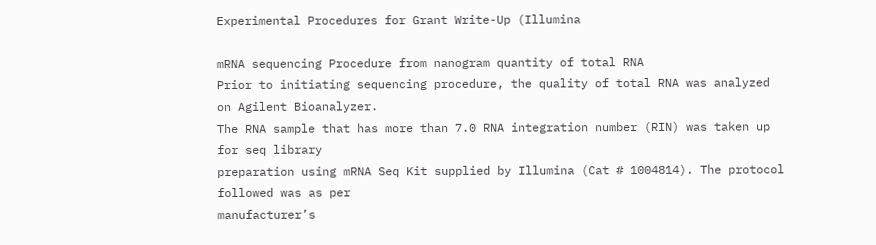Experimental Procedures for Grant Write-Up (Illumina

mRNA sequencing Procedure from nanogram quantity of total RNA
Prior to initiating sequencing procedure, the quality of total RNA was analyzed on Agilent Bioanalyzer.
The RNA sample that has more than 7.0 RNA integration number (RIN) was taken up for seq library
preparation using mRNA Seq Kit supplied by Illumina (Cat # 1004814). The protocol followed was as per
manufacturer’s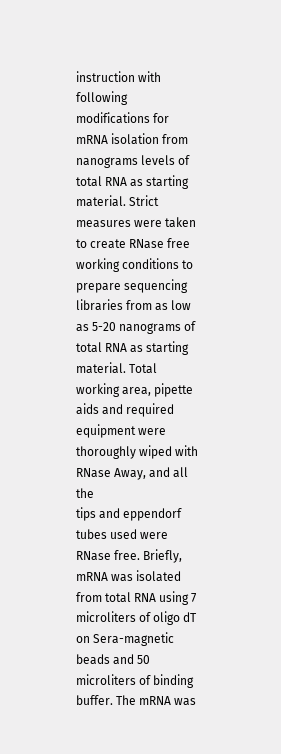instruction with following modifications for mRNA isolation from nanograms levels of
total RNA as starting material. Strict measures were taken to create RNase free working conditions to
prepare sequencing libraries from as low as 5-20 nanograms of total RNA as starting material. Total
working area, pipette aids and required equipment were thoroughly wiped with RNase Away, and all the
tips and eppendorf tubes used were RNase free. Briefly, mRNA was isolated from total RNA using 7
microliters of oligo dT on Sera-magnetic beads and 50 microliters of binding buffer. The mRNA was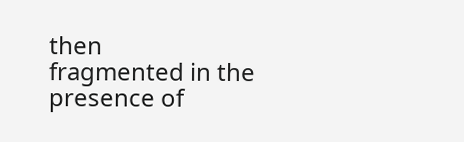then
fragmented in the presence of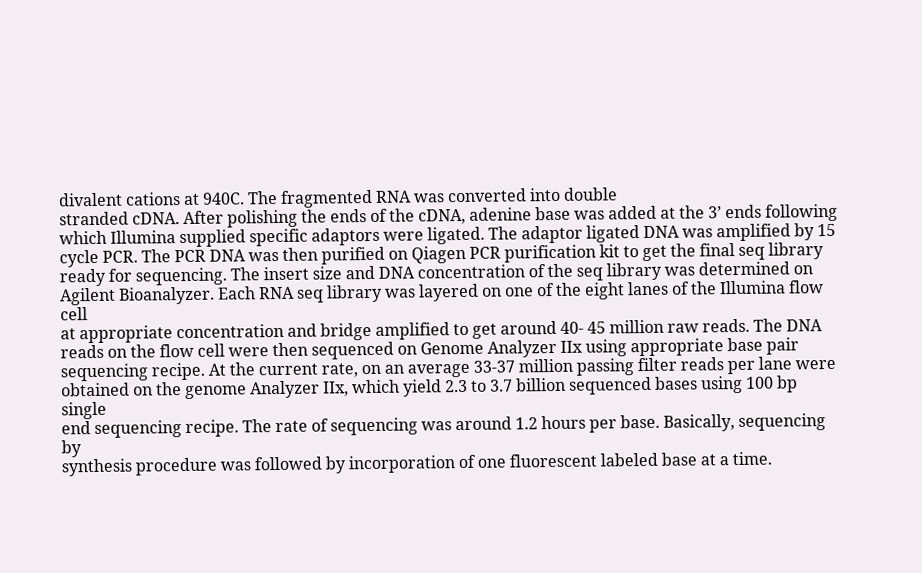divalent cations at 940C. The fragmented RNA was converted into double
stranded cDNA. After polishing the ends of the cDNA, adenine base was added at the 3’ ends following
which Illumina supplied specific adaptors were ligated. The adaptor ligated DNA was amplified by 15
cycle PCR. The PCR DNA was then purified on Qiagen PCR purification kit to get the final seq library
ready for sequencing. The insert size and DNA concentration of the seq library was determined on
Agilent Bioanalyzer. Each RNA seq library was layered on one of the eight lanes of the Illumina flow cell
at appropriate concentration and bridge amplified to get around 40- 45 million raw reads. The DNA
reads on the flow cell were then sequenced on Genome Analyzer IIx using appropriate base pair
sequencing recipe. At the current rate, on an average 33-37 million passing filter reads per lane were
obtained on the genome Analyzer IIx, which yield 2.3 to 3.7 billion sequenced bases using 100 bp single
end sequencing recipe. The rate of sequencing was around 1.2 hours per base. Basically, sequencing by
synthesis procedure was followed by incorporation of one fluorescent labeled base at a time.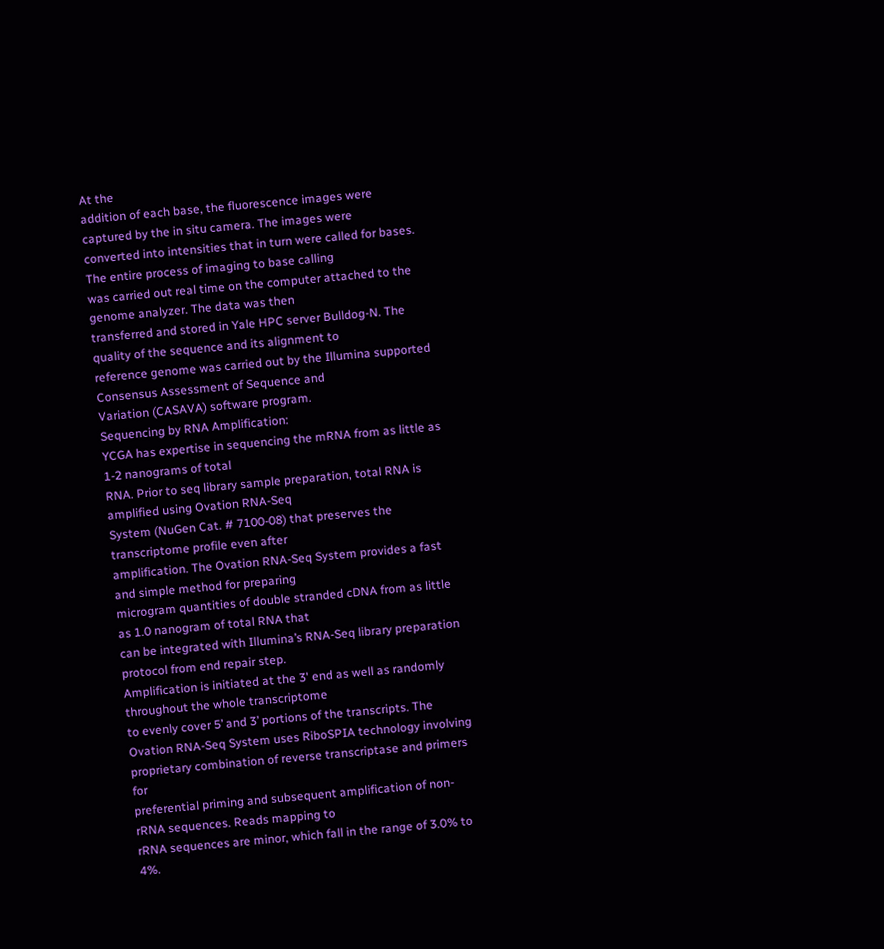At the
addition of each base, the fluorescence images were captured by the in situ camera. The images were
converted into intensities that in turn were called for bases. The entire process of imaging to base calling
was carried out real time on the computer attached to the genome analyzer. The data was then
transferred and stored in Yale HPC server Bulldog-N. The quality of the sequence and its alignment to
reference genome was carried out by the Illumina supported Consensus Assessment of Sequence and
Variation (CASAVA) software program.
Sequencing by RNA Amplification:
YCGA has expertise in sequencing the mRNA from as little as 1-2 nanograms of total
RNA. Prior to seq library sample preparation, total RNA is amplified using Ovation RNA-Seq
System (NuGen Cat. # 7100-08) that preserves the transcriptome profile even after
amplification. The Ovation RNA-Seq System provides a fast and simple method for preparing
microgram quantities of double stranded cDNA from as little as 1.0 nanogram of total RNA that
can be integrated with Illumina’s RNA-Seq library preparation protocol from end repair step.
Amplification is initiated at the 3' end as well as randomly throughout the whole transcriptome
to evenly cover 5’ and 3’ portions of the transcripts. The Ovation RNA-Seq System uses RiboSPIA technology involving proprietary combination of reverse transcriptase and primers for
preferential priming and subsequent amplification of non-rRNA sequences. Reads mapping to
rRNA sequences are minor, which fall in the range of 3.0% to 4%.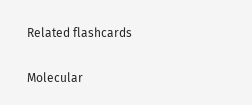Related flashcards

Molecular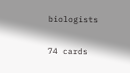biologists

74 cards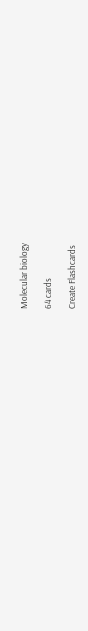Molecular biology

64 cards

Create Flashcards